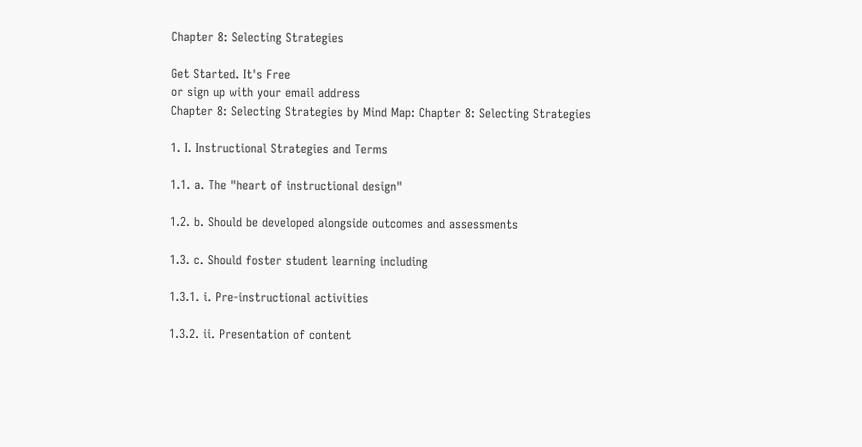Chapter 8: Selecting Strategies

Get Started. It's Free
or sign up with your email address
Chapter 8: Selecting Strategies by Mind Map: Chapter 8: Selecting Strategies

1. I. Instructional Strategies and Terms

1.1. a. The "heart of instructional design"

1.2. b. Should be developed alongside outcomes and assessments

1.3. c. Should foster student learning including

1.3.1. i. Pre-instructional activities

1.3.2. ii. Presentation of content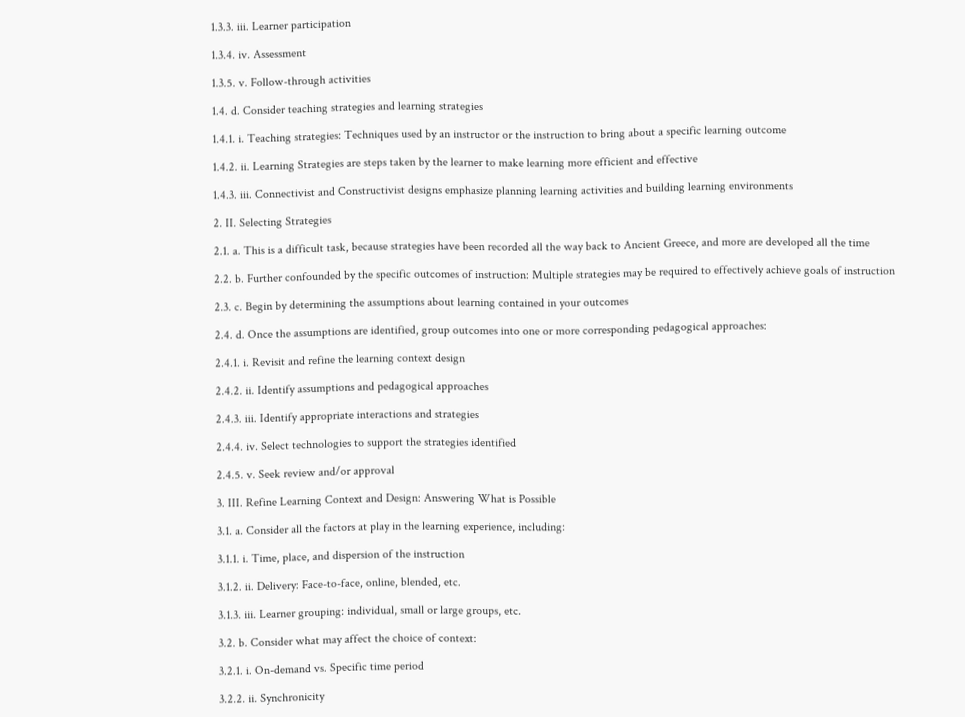1.3.3. iii. Learner participation

1.3.4. iv. Assessment

1.3.5. v. Follow-through activities

1.4. d. Consider teaching strategies and learning strategies

1.4.1. i. Teaching strategies: Techniques used by an instructor or the instruction to bring about a specific learning outcome

1.4.2. ii. Learning Strategies are steps taken by the learner to make learning more efficient and effective

1.4.3. iii. Connectivist and Constructivist designs emphasize planning learning activities and building learning environments

2. II. Selecting Strategies

2.1. a. This is a difficult task, because strategies have been recorded all the way back to Ancient Greece, and more are developed all the time

2.2. b. Further confounded by the specific outcomes of instruction: Multiple strategies may be required to effectively achieve goals of instruction

2.3. c. Begin by determining the assumptions about learning contained in your outcomes

2.4. d. Once the assumptions are identified, group outcomes into one or more corresponding pedagogical approaches:

2.4.1. i. Revisit and refine the learning context design

2.4.2. ii. Identify assumptions and pedagogical approaches

2.4.3. iii. Identify appropriate interactions and strategies

2.4.4. iv. Select technologies to support the strategies identified

2.4.5. v. Seek review and/or approval

3. III. Refine Learning Context and Design: Answering What is Possible

3.1. a. Consider all the factors at play in the learning experience, including:

3.1.1. i. Time, place, and dispersion of the instruction

3.1.2. ii. Delivery: Face-to-face, online, blended, etc.

3.1.3. iii. Learner grouping: individual, small or large groups, etc.

3.2. b. Consider what may affect the choice of context:

3.2.1. i. On-demand vs. Specific time period

3.2.2. ii. Synchronicity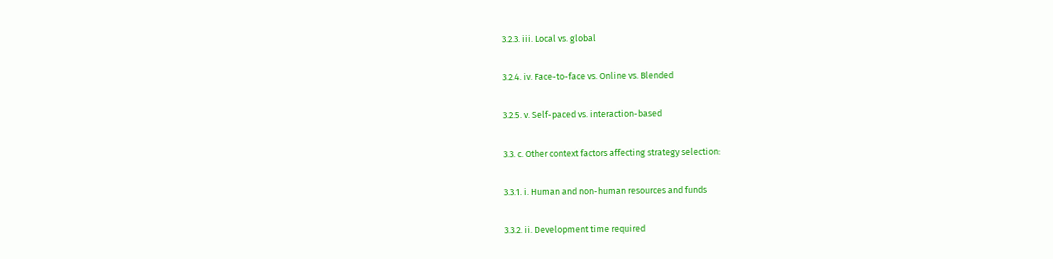3.2.3. iii. Local vs. global

3.2.4. iv. Face-to-face vs. Online vs. Blended

3.2.5. v. Self-paced vs. interaction-based

3.3. c. Other context factors affecting strategy selection:

3.3.1. i. Human and non-human resources and funds

3.3.2. ii. Development time required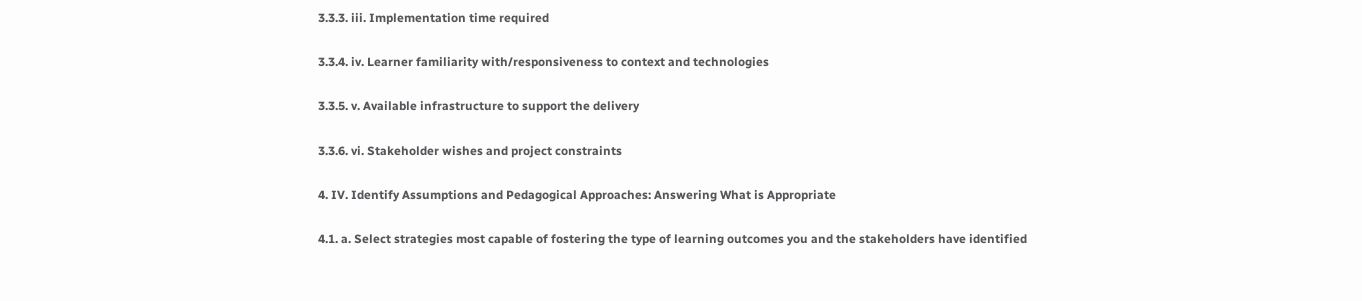3.3.3. iii. Implementation time required

3.3.4. iv. Learner familiarity with/responsiveness to context and technologies

3.3.5. v. Available infrastructure to support the delivery

3.3.6. vi. Stakeholder wishes and project constraints

4. IV. Identify Assumptions and Pedagogical Approaches: Answering What is Appropriate

4.1. a. Select strategies most capable of fostering the type of learning outcomes you and the stakeholders have identified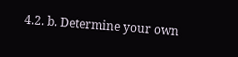4.2. b. Determine your own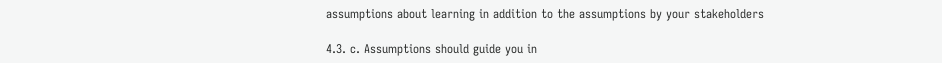assumptions about learning in addition to the assumptions by your stakeholders

4.3. c. Assumptions should guide you in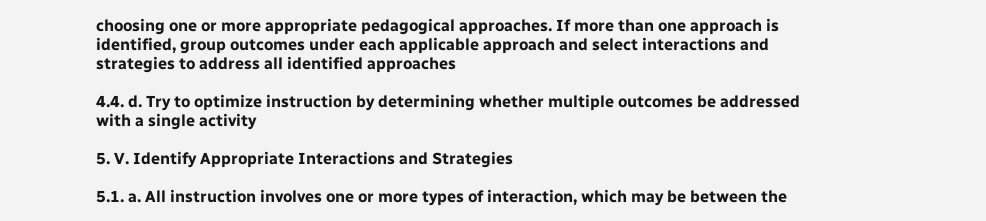choosing one or more appropriate pedagogical approaches. If more than one approach is identified, group outcomes under each applicable approach and select interactions and strategies to address all identified approaches

4.4. d. Try to optimize instruction by determining whether multiple outcomes be addressed with a single activity

5. V. Identify Appropriate Interactions and Strategies

5.1. a. All instruction involves one or more types of interaction, which may be between the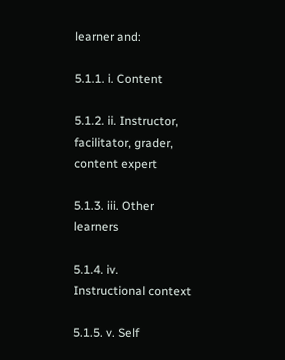learner and:

5.1.1. i. Content

5.1.2. ii. Instructor, facilitator, grader, content expert

5.1.3. iii. Other learners

5.1.4. iv. Instructional context

5.1.5. v. Self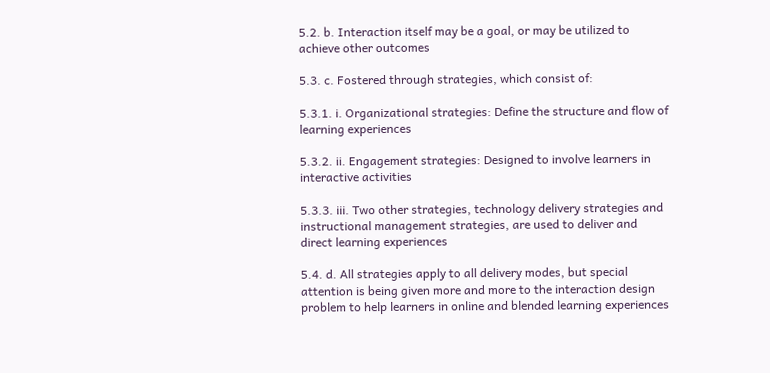5.2. b. Interaction itself may be a goal, or may be utilized to achieve other outcomes

5.3. c. Fostered through strategies, which consist of:

5.3.1. i. Organizational strategies: Define the structure and flow of learning experiences

5.3.2. ii. Engagement strategies: Designed to involve learners in interactive activities

5.3.3. iii. Two other strategies, technology delivery strategies and instructional management strategies, are used to deliver and direct learning experiences

5.4. d. All strategies apply to all delivery modes, but special attention is being given more and more to the interaction design problem to help learners in online and blended learning experiences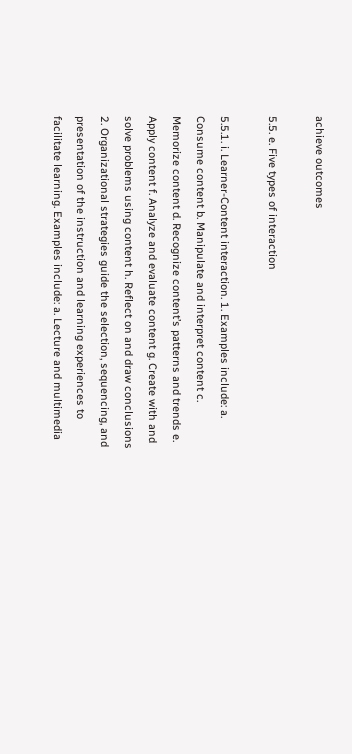achieve outcomes

5.5. e. Five types of interaction

5.5.1. i. Learner-Content interaction. 1. Examples include: a. Consume content b. Manipulate and interpret content c. Memorize content d. Recognize content’s patterns and trends e. Apply content f. Analyze and evaluate content g. Create with and solve problems using content h. Reflect on and draw conclusions 2. Organizational strategies guide the selection, sequencing, and presentation of the instruction and learning experiences to facilitate learning. Examples include: a. Lecture and multimedia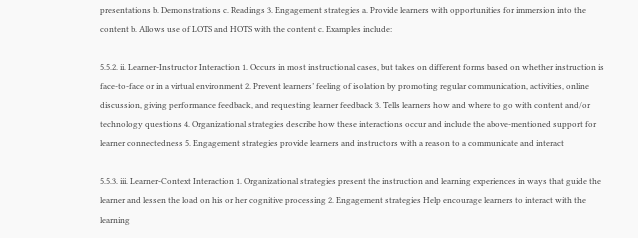presentations b. Demonstrations c. Readings 3. Engagement strategies a. Provide learners with opportunities for immersion into the content b. Allows use of LOTS and HOTS with the content c. Examples include:

5.5.2. ii. Learner-Instructor Interaction 1. Occurs in most instructional cases, but takes on different forms based on whether instruction is face-to-face or in a virtual environment 2. Prevent learners’ feeling of isolation by promoting regular communication, activities, online discussion, giving performance feedback, and requesting learner feedback 3. Tells learners how and where to go with content and/or technology questions 4. Organizational strategies describe how these interactions occur and include the above-mentioned support for learner connectedness 5. Engagement strategies provide learners and instructors with a reason to a communicate and interact

5.5.3. iii. Learner-Context Interaction 1. Organizational strategies present the instruction and learning experiences in ways that guide the learner and lessen the load on his or her cognitive processing 2. Engagement strategies Help encourage learners to interact with the learning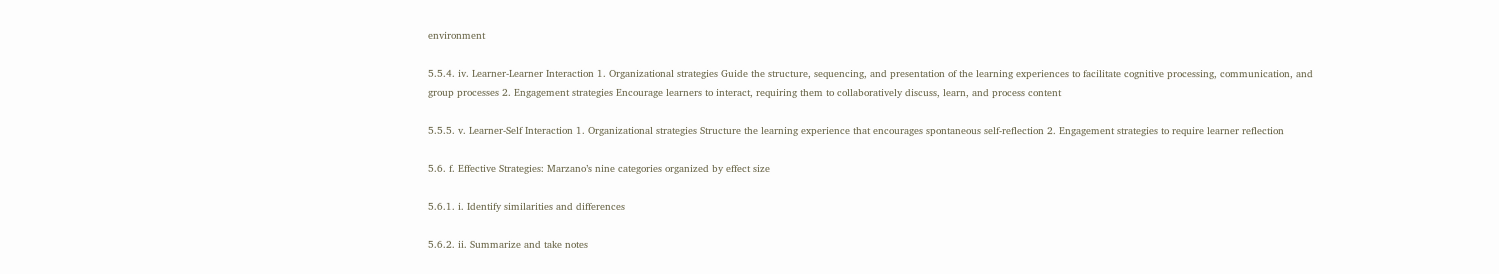environment

5.5.4. iv. Learner-Learner Interaction 1. Organizational strategies Guide the structure, sequencing, and presentation of the learning experiences to facilitate cognitive processing, communication, and group processes 2. Engagement strategies Encourage learners to interact, requiring them to collaboratively discuss, learn, and process content

5.5.5. v. Learner-Self Interaction 1. Organizational strategies Structure the learning experience that encourages spontaneous self-reflection 2. Engagement strategies to require learner reflection

5.6. f. Effective Strategies: Marzano’s nine categories organized by effect size

5.6.1. i. Identify similarities and differences

5.6.2. ii. Summarize and take notes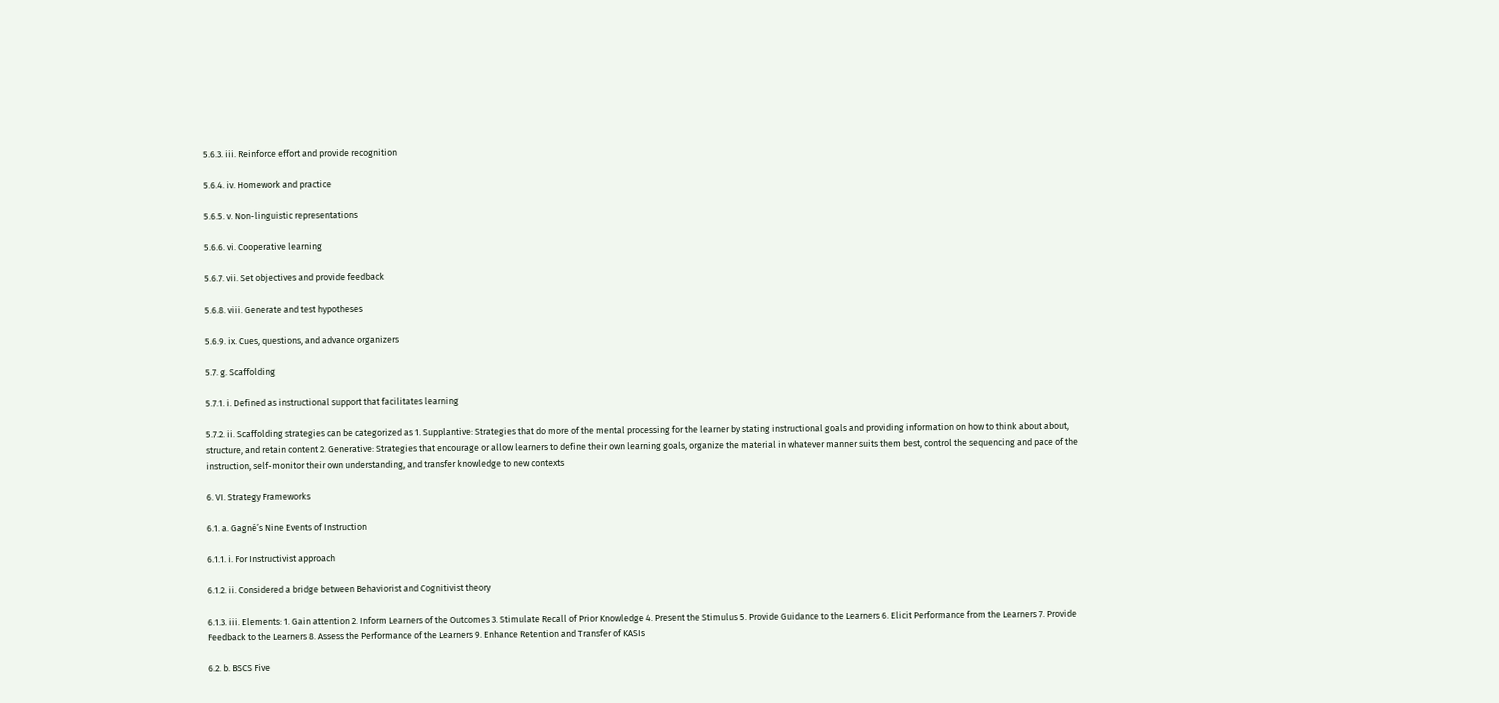5.6.3. iii. Reinforce effort and provide recognition

5.6.4. iv. Homework and practice

5.6.5. v. Non-linguistic representations

5.6.6. vi. Cooperative learning

5.6.7. vii. Set objectives and provide feedback

5.6.8. viii. Generate and test hypotheses

5.6.9. ix. Cues, questions, and advance organizers

5.7. g. Scaffolding

5.7.1. i. Defined as instructional support that facilitates learning

5.7.2. ii. Scaffolding strategies can be categorized as 1. Supplantive: Strategies that do more of the mental processing for the learner by stating instructional goals and providing information on how to think about about, structure, and retain content 2. Generative: Strategies that encourage or allow learners to define their own learning goals, organize the material in whatever manner suits them best, control the sequencing and pace of the instruction, self-monitor their own understanding, and transfer knowledge to new contexts

6. VI. Strategy Frameworks

6.1. a. Gagné’s Nine Events of Instruction

6.1.1. i. For Instructivist approach

6.1.2. ii. Considered a bridge between Behaviorist and Cognitivist theory

6.1.3. iii. Elements: 1. Gain attention 2. Inform Learners of the Outcomes 3. Stimulate Recall of Prior Knowledge 4. Present the Stimulus 5. Provide Guidance to the Learners 6. Elicit Performance from the Learners 7. Provide Feedback to the Learners 8. Assess the Performance of the Learners 9. Enhance Retention and Transfer of KASIs

6.2. b. BSCS Five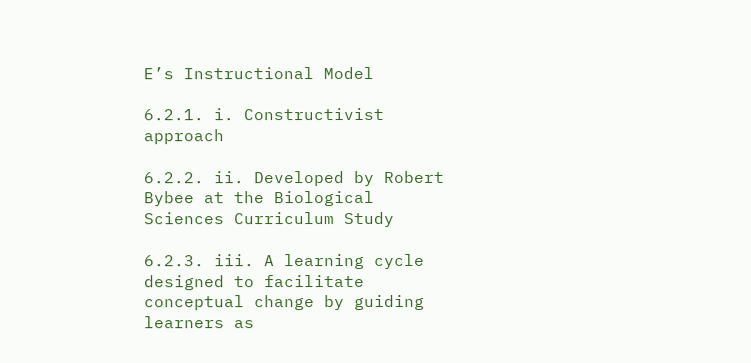E’s Instructional Model

6.2.1. i. Constructivist approach

6.2.2. ii. Developed by Robert Bybee at the Biological Sciences Curriculum Study

6.2.3. iii. A learning cycle designed to facilitate conceptual change by guiding learners as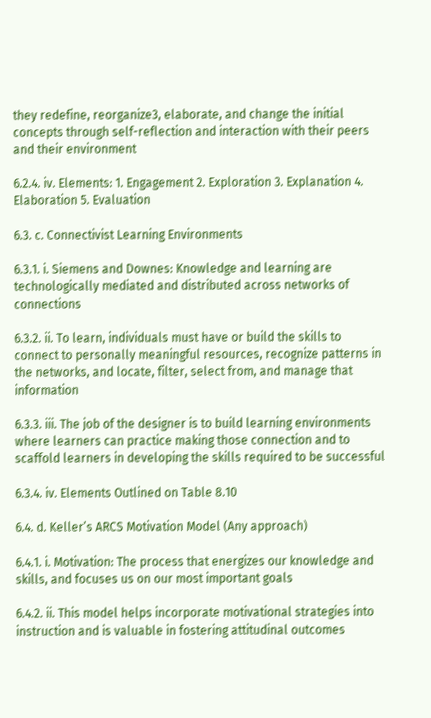they redefine, reorganize3, elaborate, and change the initial concepts through self-reflection and interaction with their peers and their environment

6.2.4. iv. Elements: 1. Engagement 2. Exploration 3. Explanation 4. Elaboration 5. Evaluation

6.3. c. Connectivist Learning Environments

6.3.1. i. Siemens and Downes: Knowledge and learning are technologically mediated and distributed across networks of connections

6.3.2. ii. To learn, individuals must have or build the skills to connect to personally meaningful resources, recognize patterns in the networks, and locate, filter, select from, and manage that information

6.3.3. iii. The job of the designer is to build learning environments where learners can practice making those connection and to scaffold learners in developing the skills required to be successful

6.3.4. iv. Elements Outlined on Table 8.10

6.4. d. Keller’s ARCS Motivation Model (Any approach)

6.4.1. i. Motivation: The process that energizes our knowledge and skills, and focuses us on our most important goals

6.4.2. ii. This model helps incorporate motivational strategies into instruction and is valuable in fostering attitudinal outcomes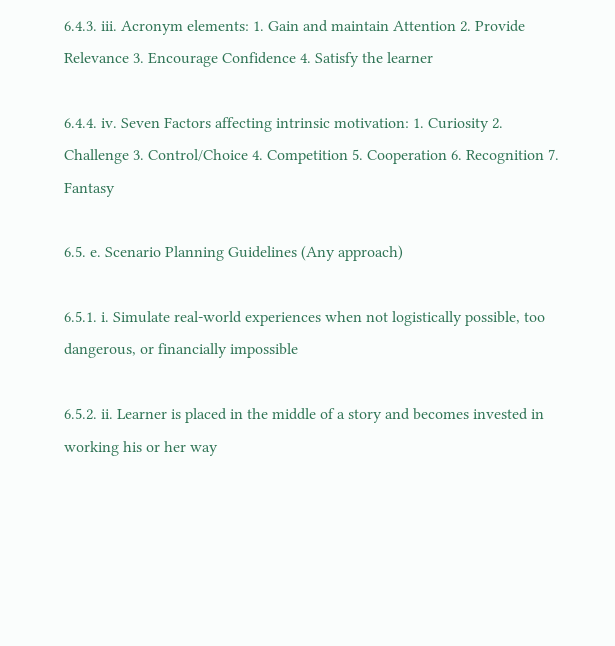6.4.3. iii. Acronym elements: 1. Gain and maintain Attention 2. Provide Relevance 3. Encourage Confidence 4. Satisfy the learner

6.4.4. iv. Seven Factors affecting intrinsic motivation: 1. Curiosity 2. Challenge 3. Control/Choice 4. Competition 5. Cooperation 6. Recognition 7. Fantasy

6.5. e. Scenario Planning Guidelines (Any approach)

6.5.1. i. Simulate real-world experiences when not logistically possible, too dangerous, or financially impossible

6.5.2. ii. Learner is placed in the middle of a story and becomes invested in working his or her way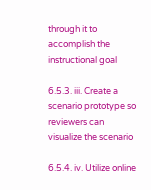through it to accomplish the instructional goal

6.5.3. iii. Create a scenario prototype so reviewers can visualize the scenario

6.5.4. iv. Utilize online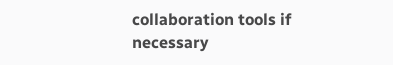collaboration tools if necessary